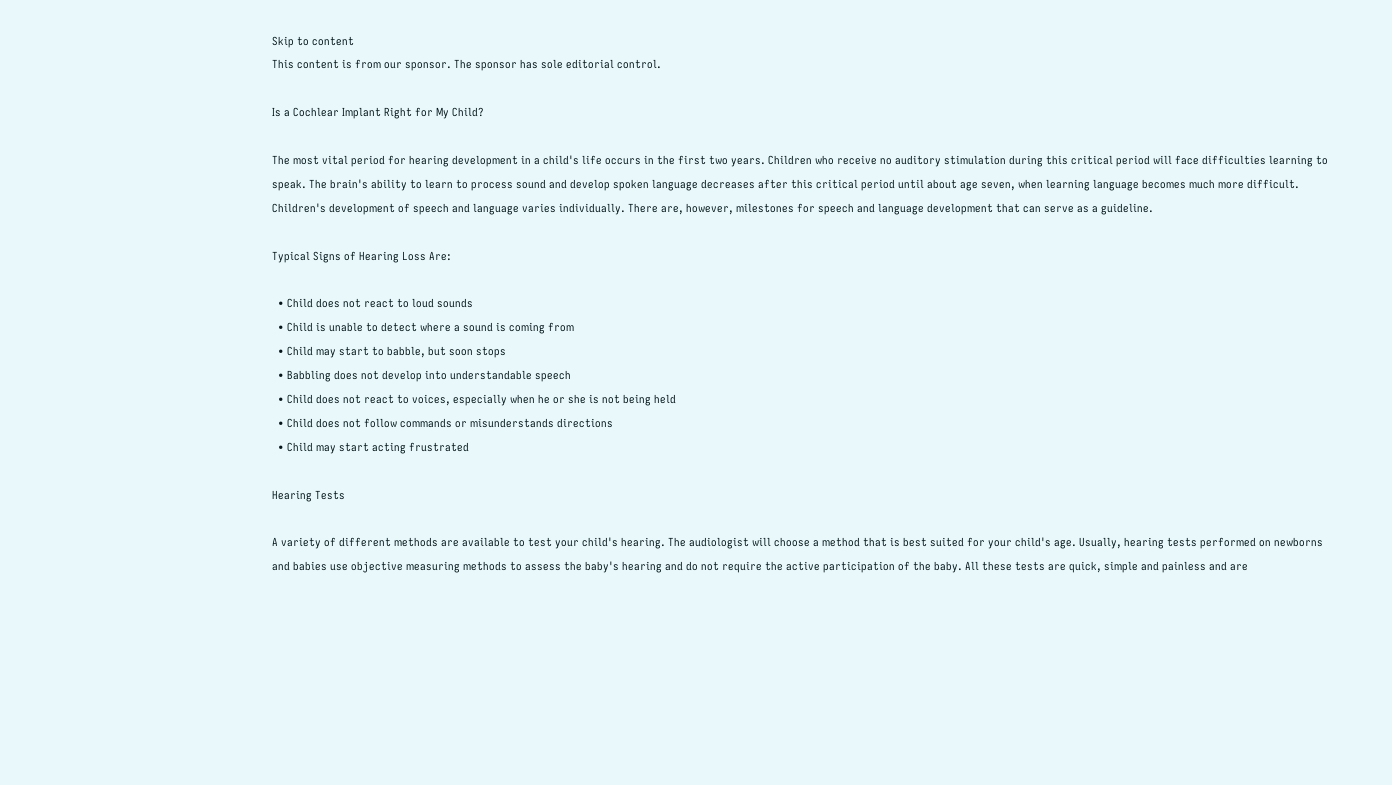Skip to content
This content is from our sponsor. The sponsor has sole editorial control.

Is a Cochlear Implant Right for My Child?

The most vital period for hearing development in a child's life occurs in the first two years. Children who receive no auditory stimulation during this critical period will face difficulties learning to speak. The brain's ability to learn to process sound and develop spoken language decreases after this critical period until about age seven, when learning language becomes much more difficult. Children's development of speech and language varies individually. There are, however, milestones for speech and language development that can serve as a guideline.

Typical Signs of Hearing Loss Are:

  • Child does not react to loud sounds
  • Child is unable to detect where a sound is coming from
  • Child may start to babble, but soon stops
  • Babbling does not develop into understandable speech
  • Child does not react to voices, especially when he or she is not being held
  • Child does not follow commands or misunderstands directions
  • Child may start acting frustrated

Hearing Tests

A variety of different methods are available to test your child's hearing. The audiologist will choose a method that is best suited for your child's age. Usually, hearing tests performed on newborns and babies use objective measuring methods to assess the baby's hearing and do not require the active participation of the baby. All these tests are quick, simple and painless and are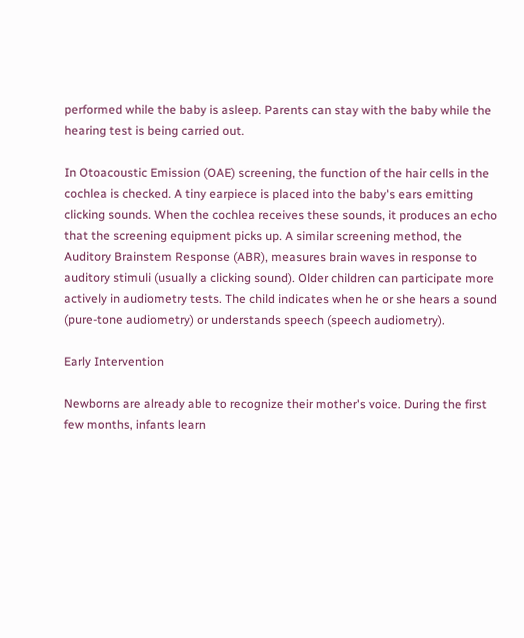performed while the baby is asleep. Parents can stay with the baby while the hearing test is being carried out.

In Otoacoustic Emission (OAE) screening, the function of the hair cells in the cochlea is checked. A tiny earpiece is placed into the baby's ears emitting clicking sounds. When the cochlea receives these sounds, it produces an echo that the screening equipment picks up. A similar screening method, the Auditory Brainstem Response (ABR), measures brain waves in response to auditory stimuli (usually a clicking sound). Older children can participate more actively in audiometry tests. The child indicates when he or she hears a sound (pure-tone audiometry) or understands speech (speech audiometry).

Early Intervention

Newborns are already able to recognize their mother's voice. During the first few months, infants learn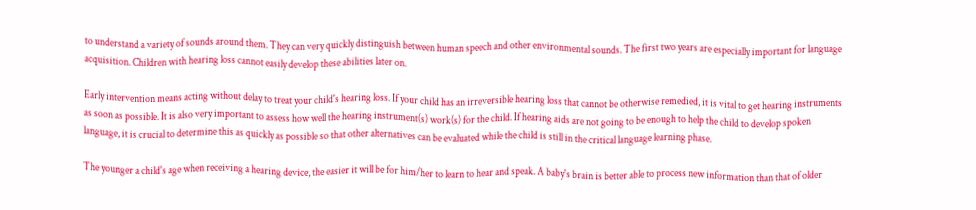to understand a variety of sounds around them. They can very quickly distinguish between human speech and other environmental sounds. The first two years are especially important for language acquisition. Children with hearing loss cannot easily develop these abilities later on.

Early intervention means acting without delay to treat your child's hearing loss. If your child has an irreversible hearing loss that cannot be otherwise remedied, it is vital to get hearing instruments as soon as possible. It is also very important to assess how well the hearing instrument(s) work(s) for the child. If hearing aids are not going to be enough to help the child to develop spoken language, it is crucial to determine this as quickly as possible so that other alternatives can be evaluated while the child is still in the critical language learning phase.

The younger a child's age when receiving a hearing device, the easier it will be for him/her to learn to hear and speak. A baby's brain is better able to process new information than that of older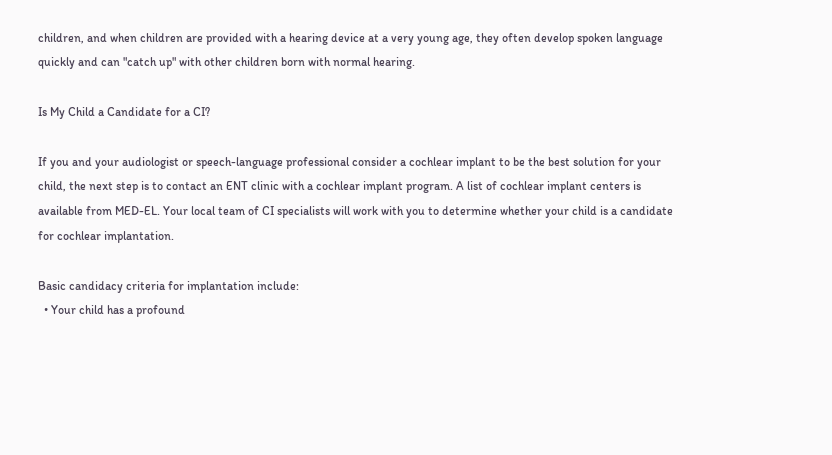children, and when children are provided with a hearing device at a very young age, they often develop spoken language quickly and can "catch up" with other children born with normal hearing.

Is My Child a Candidate for a CI?

If you and your audiologist or speech-language professional consider a cochlear implant to be the best solution for your child, the next step is to contact an ENT clinic with a cochlear implant program. A list of cochlear implant centers is available from MED-EL. Your local team of CI specialists will work with you to determine whether your child is a candidate for cochlear implantation.

Basic candidacy criteria for implantation include:
  • Your child has a profound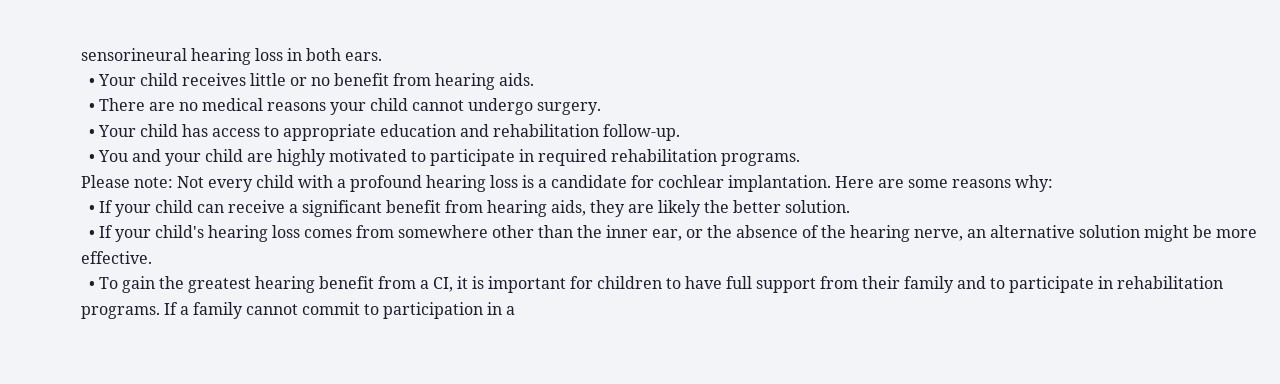sensorineural hearing loss in both ears.
  • Your child receives little or no benefit from hearing aids.
  • There are no medical reasons your child cannot undergo surgery.
  • Your child has access to appropriate education and rehabilitation follow-up.
  • You and your child are highly motivated to participate in required rehabilitation programs.
Please note: Not every child with a profound hearing loss is a candidate for cochlear implantation. Here are some reasons why:
  • If your child can receive a significant benefit from hearing aids, they are likely the better solution.
  • If your child's hearing loss comes from somewhere other than the inner ear, or the absence of the hearing nerve, an alternative solution might be more effective.
  • To gain the greatest hearing benefit from a CI, it is important for children to have full support from their family and to participate in rehabilitation programs. If a family cannot commit to participation in a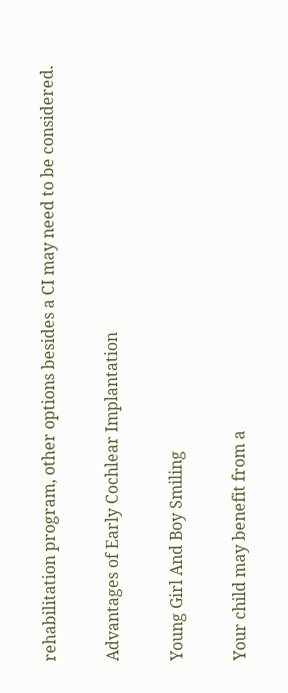rehabilitation program, other options besides a CI may need to be considered.

Advantages of Early Cochlear Implantation

Young Girl And Boy Smiling

Your child may benefit from a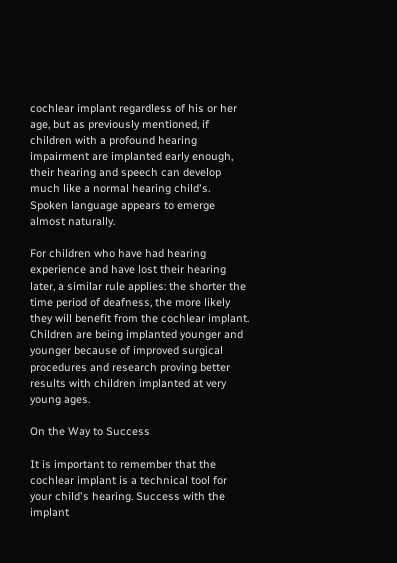cochlear implant regardless of his or her age, but as previously mentioned, if children with a profound hearing impairment are implanted early enough, their hearing and speech can develop much like a normal hearing child's. Spoken language appears to emerge almost naturally.

For children who have had hearing experience and have lost their hearing later, a similar rule applies: the shorter the time period of deafness, the more likely they will benefit from the cochlear implant. Children are being implanted younger and younger because of improved surgical procedures and research proving better results with children implanted at very young ages.

On the Way to Success

It is important to remember that the cochlear implant is a technical tool for your child's hearing. Success with the implant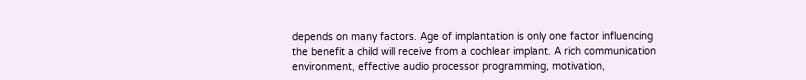depends on many factors. Age of implantation is only one factor influencing the benefit a child will receive from a cochlear implant. A rich communication environment, effective audio processor programming, motivation,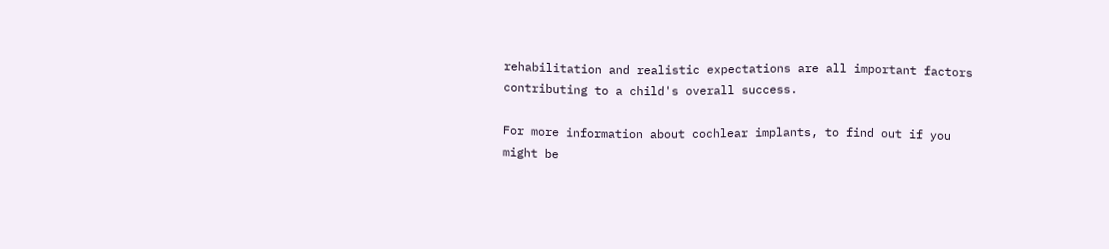rehabilitation and realistic expectations are all important factors contributing to a child's overall success.

For more information about cochlear implants, to find out if you might be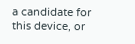a candidate for this device, or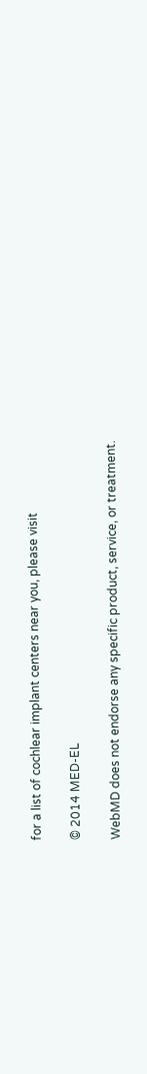for a list of cochlear implant centers near you, please visit

© 2014 MED-EL

WebMD does not endorse any specific product, service, or treatment.